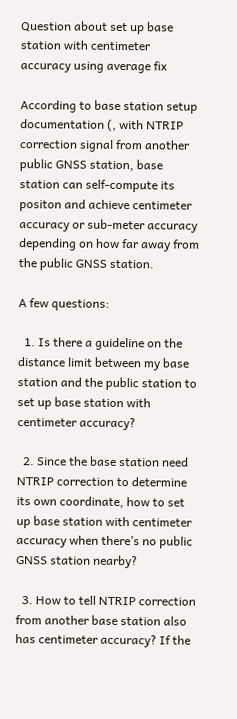Question about set up base station with centimeter accuracy using average fix

According to base station setup documentation (, with NTRIP correction signal from another public GNSS station, base station can self-compute its positon and achieve centimeter accuracy or sub-meter accuracy depending on how far away from the public GNSS station.

A few questions:

  1. Is there a guideline on the distance limit between my base station and the public station to set up base station with centimeter accuracy?

  2. Since the base station need NTRIP correction to determine its own coordinate, how to set up base station with centimeter accuracy when there’s no public GNSS station nearby?

  3. How to tell NTRIP correction from another base station also has centimeter accuracy? If the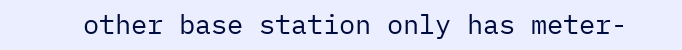other base station only has meter-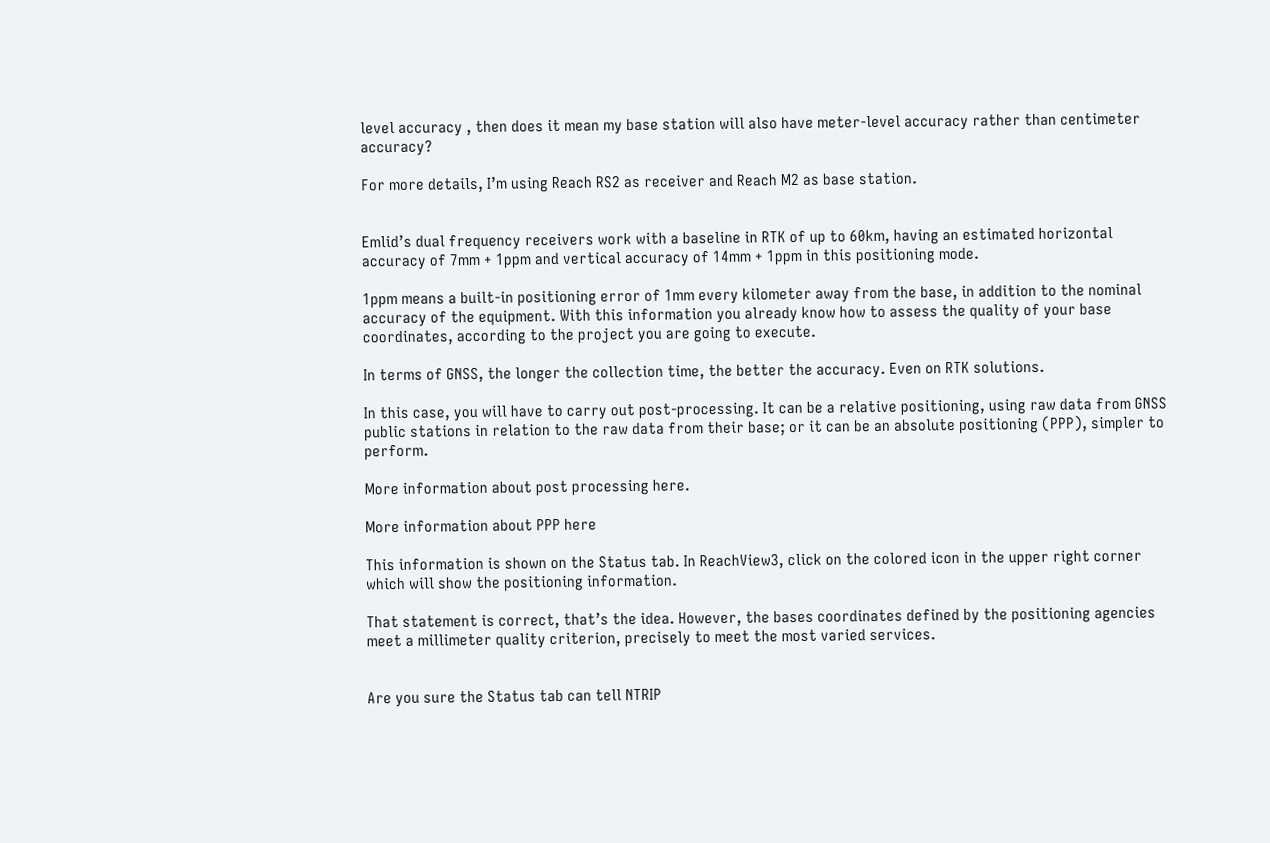level accuracy , then does it mean my base station will also have meter-level accuracy rather than centimeter accuracy?

For more details, I’m using Reach RS2 as receiver and Reach M2 as base station.


Emlid’s dual frequency receivers work with a baseline in RTK of up to 60km, having an estimated horizontal accuracy of 7mm + 1ppm and vertical accuracy of 14mm + 1ppm in this positioning mode.

1ppm means a built-in positioning error of 1mm every kilometer away from the base, in addition to the nominal accuracy of the equipment. With this information you already know how to assess the quality of your base coordinates, according to the project you are going to execute.

In terms of GNSS, the longer the collection time, the better the accuracy. Even on RTK solutions.

In this case, you will have to carry out post-processing. It can be a relative positioning, using raw data from GNSS public stations in relation to the raw data from their base; or it can be an absolute positioning (PPP), simpler to perform.

More information about post processing here.

More information about PPP here

This information is shown on the Status tab. In ReachView3, click on the colored icon in the upper right corner which will show the positioning information.

That statement is correct, that’s the idea. However, the bases coordinates defined by the positioning agencies meet a millimeter quality criterion, precisely to meet the most varied services.


Are you sure the Status tab can tell NTRIP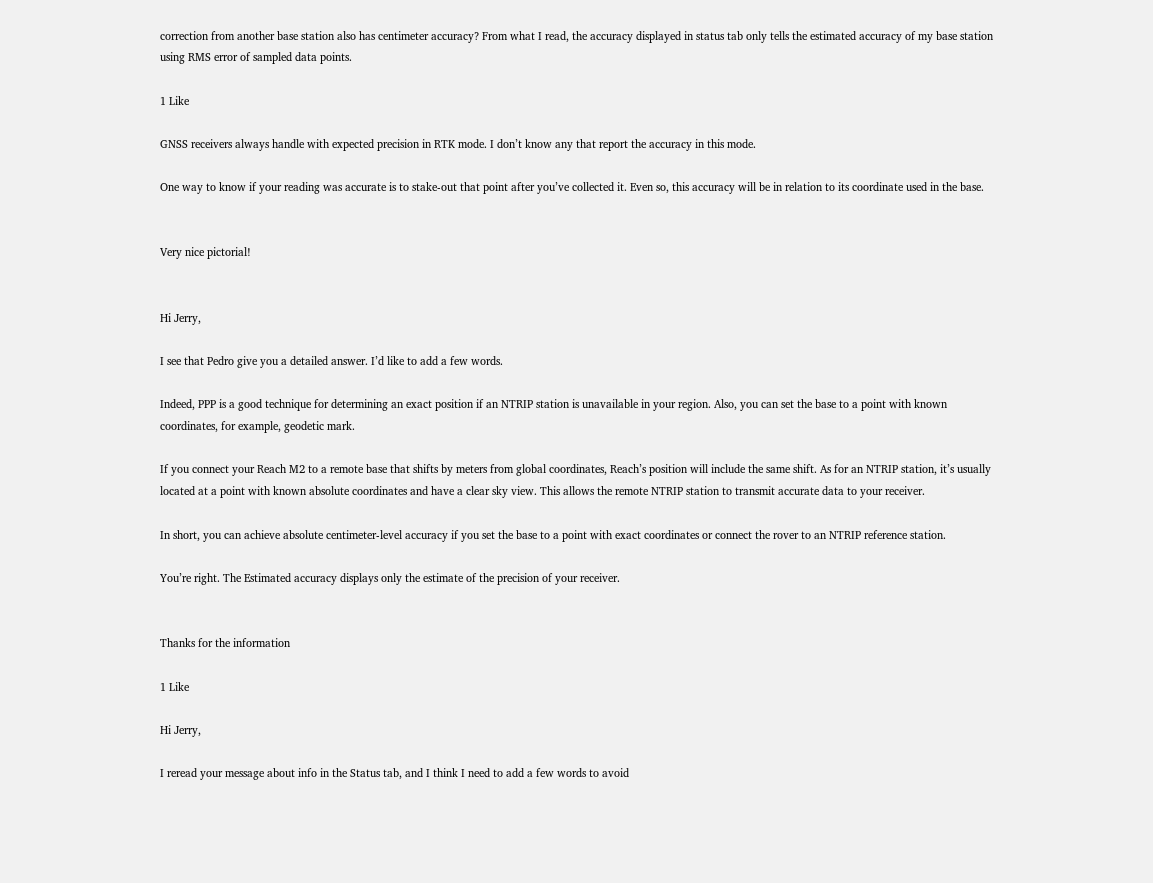correction from another base station also has centimeter accuracy? From what I read, the accuracy displayed in status tab only tells the estimated accuracy of my base station using RMS error of sampled data points.

1 Like

GNSS receivers always handle with expected precision in RTK mode. I don’t know any that report the accuracy in this mode.

One way to know if your reading was accurate is to stake-out that point after you’ve collected it. Even so, this accuracy will be in relation to its coordinate used in the base.


Very nice pictorial!


Hi Jerry,

I see that Pedro give you a detailed answer. I’d like to add a few words.

Indeed, PPP is a good technique for determining an exact position if an NTRIP station is unavailable in your region. Also, you can set the base to a point with known coordinates, for example, geodetic mark.

If you connect your Reach M2 to a remote base that shifts by meters from global coordinates, Reach’s position will include the same shift. As for an NTRIP station, it’s usually located at a point with known absolute coordinates and have a clear sky view. This allows the remote NTRIP station to transmit accurate data to your receiver.

In short, you can achieve absolute centimeter-level accuracy if you set the base to a point with exact coordinates or connect the rover to an NTRIP reference station.

You’re right. The Estimated accuracy displays only the estimate of the precision of your receiver.


Thanks for the information

1 Like

Hi Jerry,

I reread your message about info in the Status tab, and I think I need to add a few words to avoid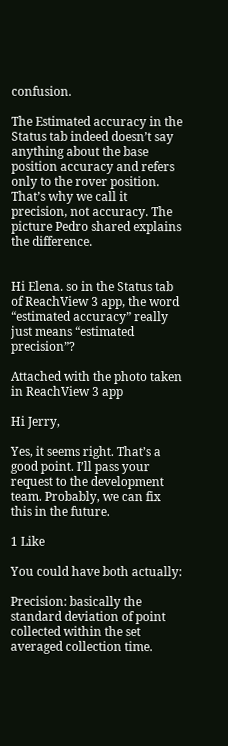confusion.

The Estimated accuracy in the Status tab indeed doesn’t say anything about the base position accuracy and refers only to the rover position. That’s why we call it precision, not accuracy. The picture Pedro shared explains the difference.


Hi Elena. so in the Status tab of ReachView 3 app, the word “estimated accuracy” really just means “estimated precision”?

Attached with the photo taken in ReachView 3 app

Hi Jerry,

Yes, it seems right. That’s a good point. I’ll pass your request to the development team. Probably, we can fix this in the future.

1 Like

You could have both actually:

Precision: basically the standard deviation of point collected within the set averaged collection time.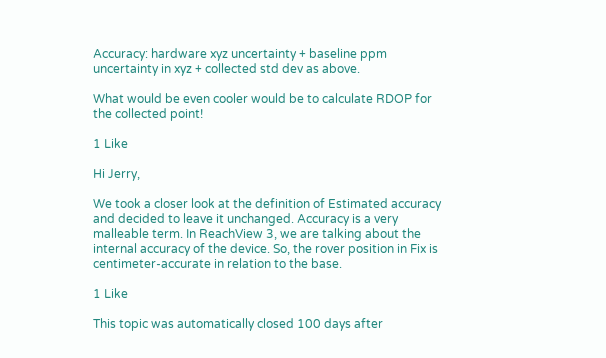Accuracy: hardware xyz uncertainty + baseline ppm uncertainty in xyz + collected std dev as above.

What would be even cooler would be to calculate RDOP for the collected point!

1 Like

Hi Jerry,

We took a closer look at the definition of Estimated accuracy and decided to leave it unchanged. Accuracy is a very malleable term. In ReachView 3, we are talking about the internal accuracy of the device. So, the rover position in Fix is centimeter-accurate in relation to the base.

1 Like

This topic was automatically closed 100 days after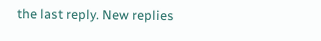the last reply. New replies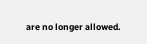are no longer allowed.